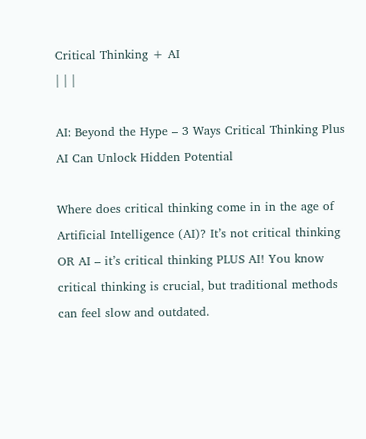Critical Thinking + AI
| | |

AI: Beyond the Hype – 3 Ways Critical Thinking Plus AI Can Unlock Hidden Potential

Where does critical thinking come in in the age of Artificial Intelligence (AI)? It’s not critical thinking OR AI – it’s critical thinking PLUS AI! You know critical thinking is crucial, but traditional methods can feel slow and outdated.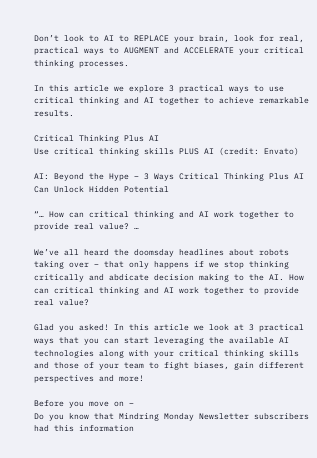Don’t look to AI to REPLACE your brain, look for real, practical ways to AUGMENT and ACCELERATE your critical thinking processes.

In this article we explore 3 practical ways to use critical thinking and AI together to achieve remarkable results.

Critical Thinking Plus AI
Use critical thinking skills PLUS AI (credit: Envato)

AI: Beyond the Hype – 3 Ways Critical Thinking Plus AI Can Unlock Hidden Potential

“… How can critical thinking and AI work together to provide real value? …

We’ve all heard the doomsday headlines about robots taking over – that only happens if we stop thinking critically and abdicate decision making to the AI. How can critical thinking and AI work together to provide real value?

Glad you asked! In this article we look at 3 practical ways that you can start leveraging the available AI technologies along with your critical thinking skills and those of your team to fight biases, gain different perspectives and more!

Before you move on –
Do you know that Mindring Monday Newsletter subscribers had this information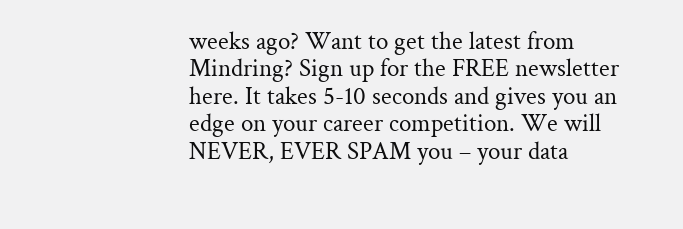weeks ago? Want to get the latest from Mindring? Sign up for the FREE newsletter here. It takes 5-10 seconds and gives you an edge on your career competition. We will NEVER, EVER SPAM you – your data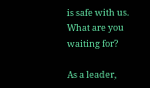is safe with us. What are you waiting for?

As a leader,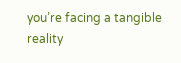you’re facing a tangible reality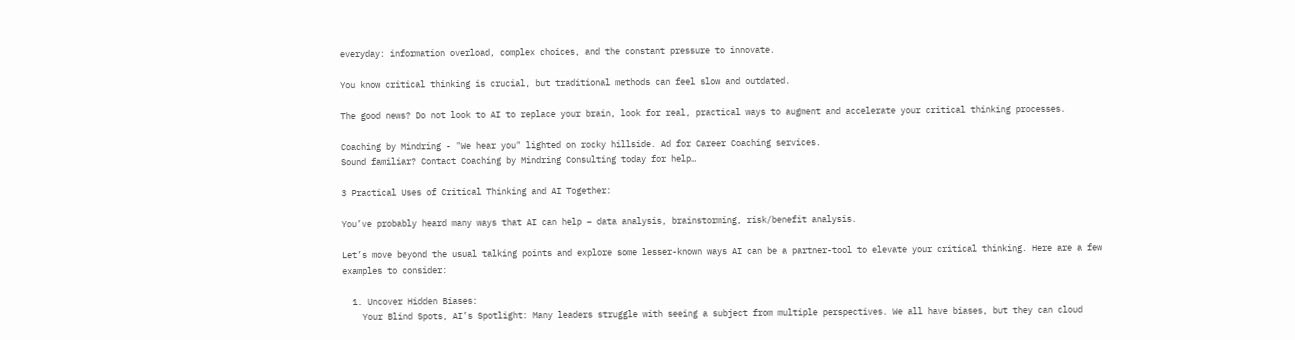everyday: information overload, complex choices, and the constant pressure to innovate.

You know critical thinking is crucial, but traditional methods can feel slow and outdated.

The good news? Do not look to AI to replace your brain, look for real, practical ways to augment and accelerate your critical thinking processes.

Coaching by Mindring - "We hear you" lighted on rocky hillside. Ad for Career Coaching services.
Sound familiar? Contact Coaching by Mindring Consulting today for help…

3 Practical Uses of Critical Thinking and AI Together:

You’ve probably heard many ways that AI can help – data analysis, brainstorming, risk/benefit analysis.

Let’s move beyond the usual talking points and explore some lesser-known ways AI can be a partner-tool to elevate your critical thinking. Here are a few examples to consider:

  1. Uncover Hidden Biases:
    Your Blind Spots, AI’s Spotlight: Many leaders struggle with seeing a subject from multiple perspectives. We all have biases, but they can cloud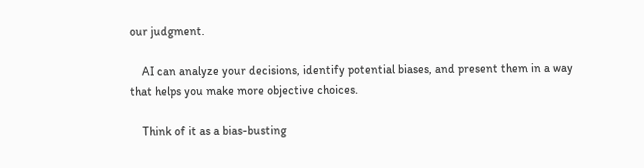our judgment.

    AI can analyze your decisions, identify potential biases, and present them in a way that helps you make more objective choices.

    Think of it as a bias-busting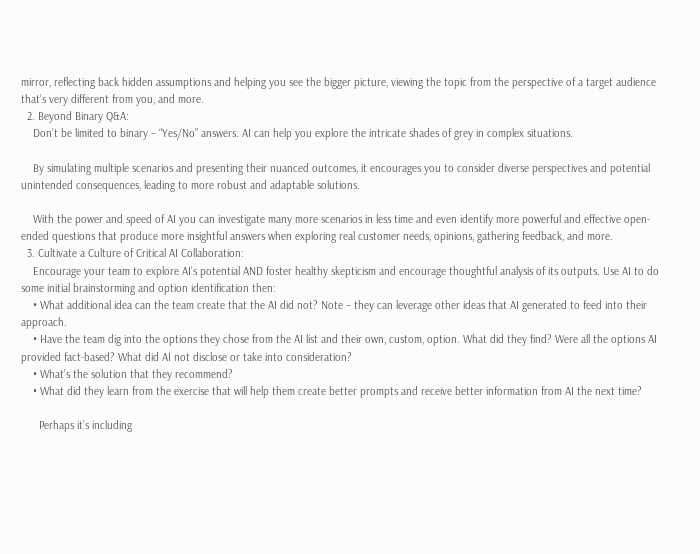mirror, reflecting back hidden assumptions and helping you see the bigger picture, viewing the topic from the perspective of a target audience that’s very different from you, and more.
  2. Beyond Binary Q&A:
    Don’t be limited to binary – “Yes/No” answers. AI can help you explore the intricate shades of grey in complex situations.

    By simulating multiple scenarios and presenting their nuanced outcomes, it encourages you to consider diverse perspectives and potential unintended consequences, leading to more robust and adaptable solutions.

    With the power and speed of AI you can investigate many more scenarios in less time and even identify more powerful and effective open-ended questions that produce more insightful answers when exploring real customer needs, opinions, gathering feedback, and more.
  3. Cultivate a Culture of Critical AI Collaboration:
    Encourage your team to explore AI’s potential AND foster healthy skepticism and encourage thoughtful analysis of its outputs. Use AI to do some initial brainstorming and option identification then:
    • What additional idea can the team create that the AI did not? Note – they can leverage other ideas that AI generated to feed into their approach.
    • Have the team dig into the options they chose from the AI list and their own, custom, option. What did they find? Were all the options AI provided fact-based? What did AI not disclose or take into consideration?
    • What’s the solution that they recommend?
    • What did they learn from the exercise that will help them create better prompts and receive better information from AI the next time?

      Perhaps it’s including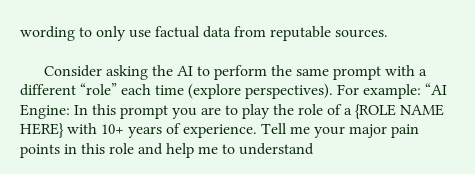wording to only use factual data from reputable sources.

      Consider asking the AI to perform the same prompt with a different “role” each time (explore perspectives). For example: “AI Engine: In this prompt you are to play the role of a {ROLE NAME HERE} with 10+ years of experience. Tell me your major pain points in this role and help me to understand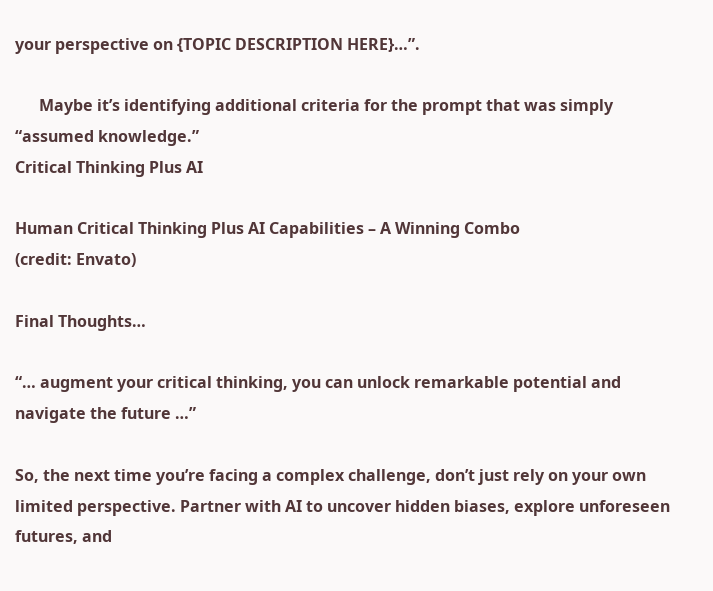your perspective on {TOPIC DESCRIPTION HERE}…”.

      Maybe it’s identifying additional criteria for the prompt that was simply “assumed knowledge.”
Critical Thinking Plus AI

Human Critical Thinking Plus AI Capabilities – A Winning Combo
(credit: Envato)

Final Thoughts…

“… augment your critical thinking, you can unlock remarkable potential and navigate the future …”

So, the next time you’re facing a complex challenge, don’t just rely on your own limited perspective. Partner with AI to uncover hidden biases, explore unforeseen futures, and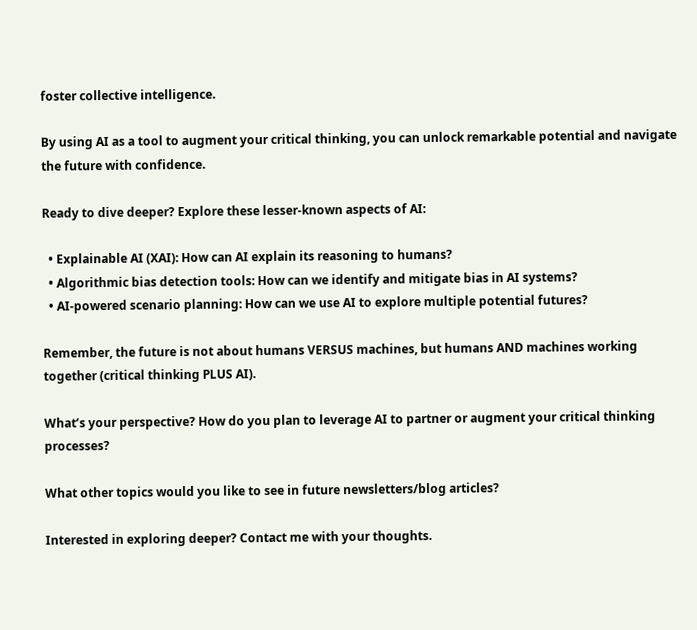foster collective intelligence.

By using AI as a tool to augment your critical thinking, you can unlock remarkable potential and navigate the future with confidence.

Ready to dive deeper? Explore these lesser-known aspects of AI:

  • Explainable AI (XAI): How can AI explain its reasoning to humans?
  • Algorithmic bias detection tools: How can we identify and mitigate bias in AI systems?
  • AI-powered scenario planning: How can we use AI to explore multiple potential futures?

Remember, the future is not about humans VERSUS machines, but humans AND machines working together (critical thinking PLUS AI).

What’s your perspective? How do you plan to leverage AI to partner or augment your critical thinking processes?

What other topics would you like to see in future newsletters/blog articles?

Interested in exploring deeper? Contact me with your thoughts.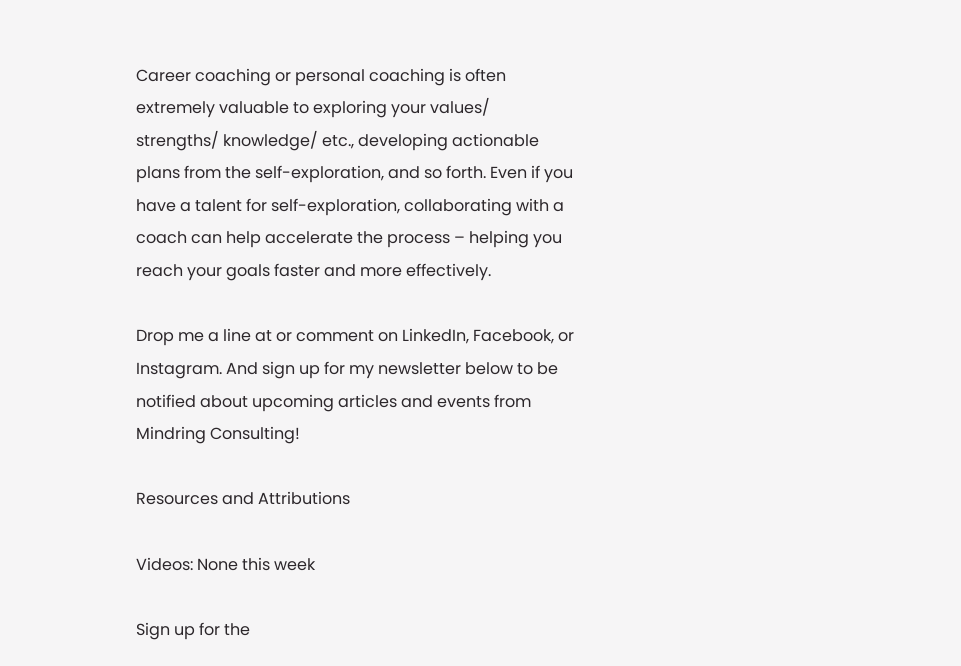Career coaching or personal coaching is often extremely valuable to exploring your values/ strengths/ knowledge/ etc., developing actionable plans from the self-exploration, and so forth. Even if you have a talent for self-exploration, collaborating with a coach can help accelerate the process – helping you reach your goals faster and more effectively.

Drop me a line at or comment on LinkedIn, Facebook, or Instagram. And sign up for my newsletter below to be notified about upcoming articles and events from Mindring Consulting!

Resources and Attributions

Videos: None this week

Sign up for the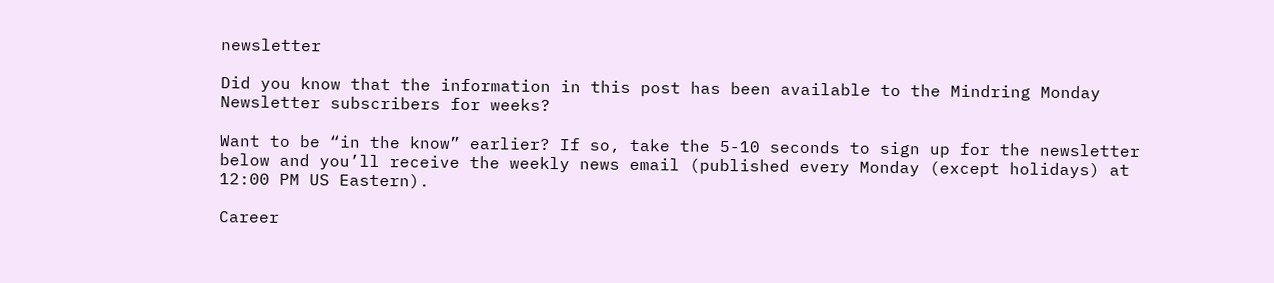newsletter

Did you know that the information in this post has been available to the Mindring Monday Newsletter subscribers for weeks?

Want to be “in the know” earlier? If so, take the 5-10 seconds to sign up for the newsletter below and you’ll receive the weekly news email (published every Monday (except holidays) at 12:00 PM US Eastern).

Career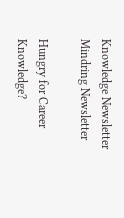Knowledge Newsletter
Mindring Newsletter

Hungry for Career Knowledge?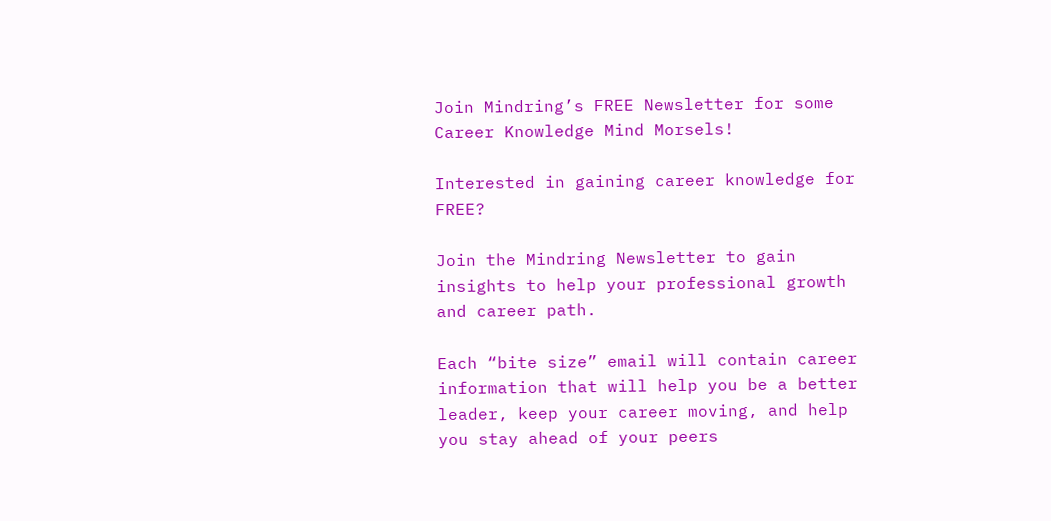Join Mindring’s FREE Newsletter for some Career Knowledge Mind Morsels!

Interested in gaining career knowledge for FREE?

Join the Mindring Newsletter to gain insights to help your professional growth and career path.

Each “bite size” email will contain career information that will help you be a better leader, keep your career moving, and help you stay ahead of your peers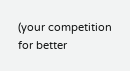(your competition for better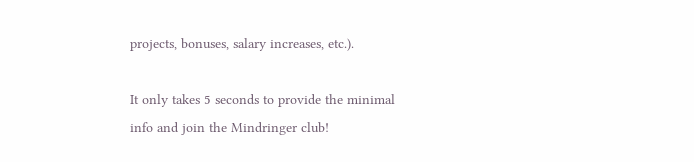projects, bonuses, salary increases, etc.).

It only takes 5 seconds to provide the minimal info and join the Mindringer club!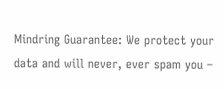Mindring Guarantee: We protect your data and will never, ever spam you –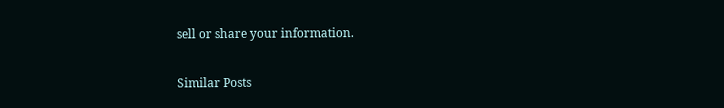sell or share your information.

Similar Posts